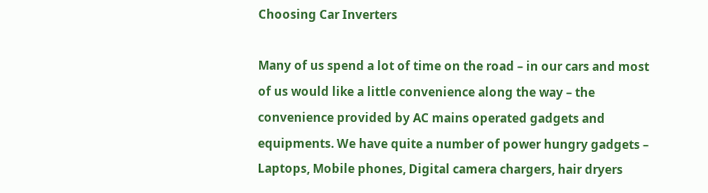Choosing Car Inverters

Many of us spend a lot of time on the road – in our cars and most of us would like a little convenience along the way – the convenience provided by AC mains operated gadgets and equipments. We have quite a number of power hungry gadgets – Laptops, Mobile phones, Digital camera chargers, hair dryers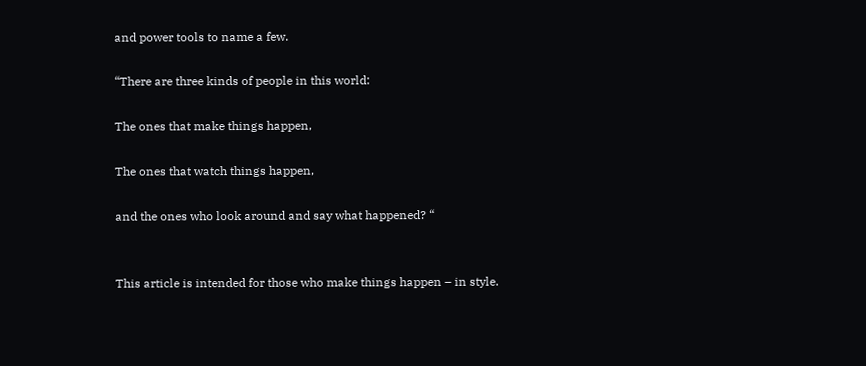and power tools to name a few.

“There are three kinds of people in this world:

The ones that make things happen,

The ones that watch things happen,

and the ones who look around and say what happened? “


This article is intended for those who make things happen – in style.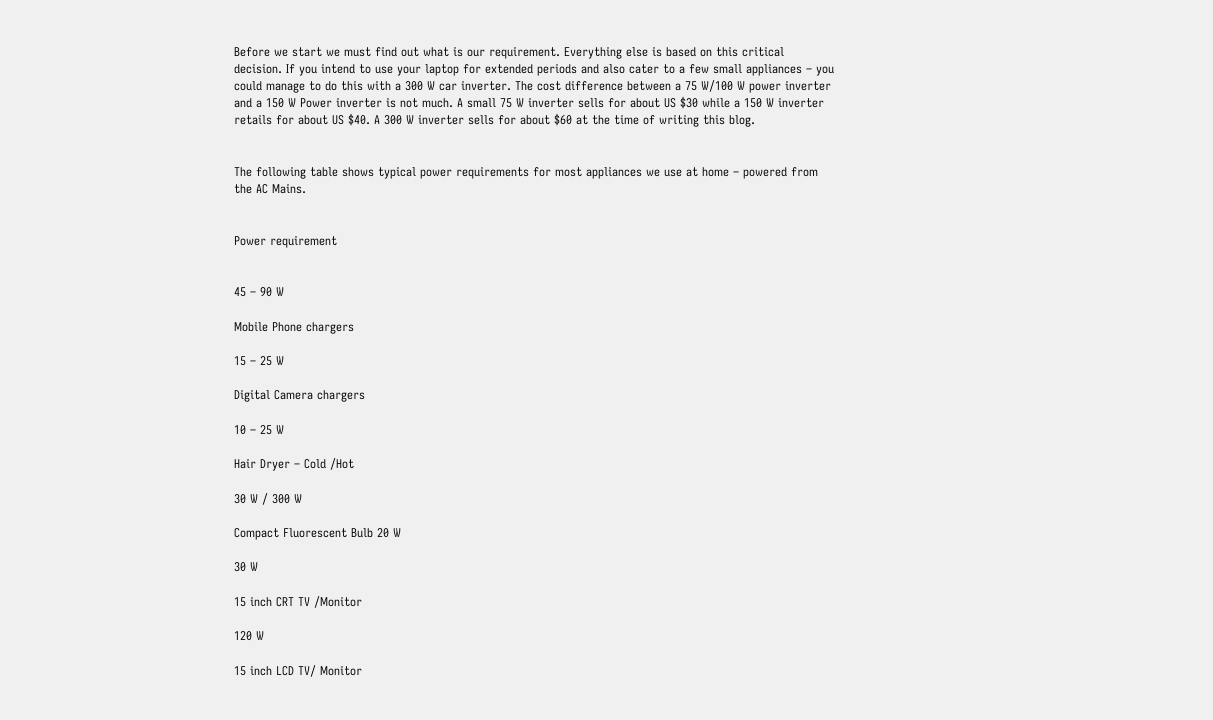Before we start we must find out what is our requirement. Everything else is based on this critical decision. If you intend to use your laptop for extended periods and also cater to a few small appliances – you could manage to do this with a 300 W car inverter. The cost difference between a 75 W/100 W power inverter and a 150 W Power inverter is not much. A small 75 W inverter sells for about US $30 while a 150 W inverter retails for about US $40. A 300 W inverter sells for about $60 at the time of writing this blog.


The following table shows typical power requirements for most appliances we use at home – powered from the AC Mains.


Power requirement


45 – 90 W

Mobile Phone chargers

15 – 25 W

Digital Camera chargers

10 – 25 W

Hair Dryer – Cold /Hot

30 W / 300 W

Compact Fluorescent Bulb 20 W

30 W

15 inch CRT TV /Monitor

120 W

15 inch LCD TV/ Monitor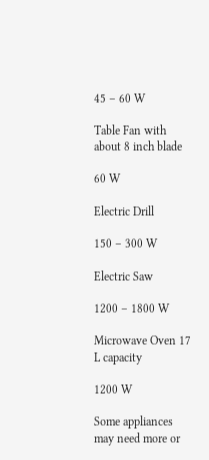45 – 60 W

Table Fan with about 8 inch blade

60 W

Electric Drill

150 – 300 W

Electric Saw

1200 – 1800 W

Microwave Oven 17 L capacity

1200 W

Some appliances may need more or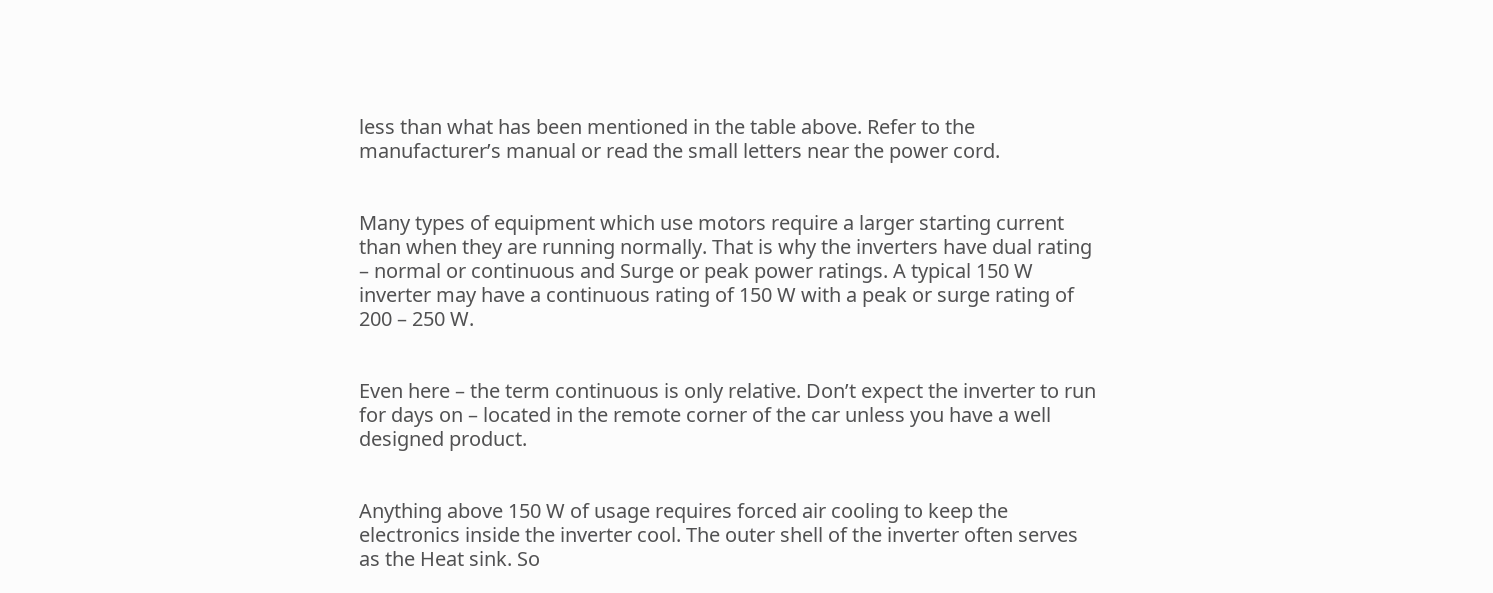less than what has been mentioned in the table above. Refer to the manufacturer’s manual or read the small letters near the power cord.


Many types of equipment which use motors require a larger starting current than when they are running normally. That is why the inverters have dual rating – normal or continuous and Surge or peak power ratings. A typical 150 W inverter may have a continuous rating of 150 W with a peak or surge rating of 200 – 250 W.


Even here – the term continuous is only relative. Don’t expect the inverter to run for days on – located in the remote corner of the car unless you have a well designed product.


Anything above 150 W of usage requires forced air cooling to keep the electronics inside the inverter cool. The outer shell of the inverter often serves as the Heat sink. So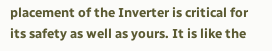placement of the Inverter is critical for its safety as well as yours. It is like the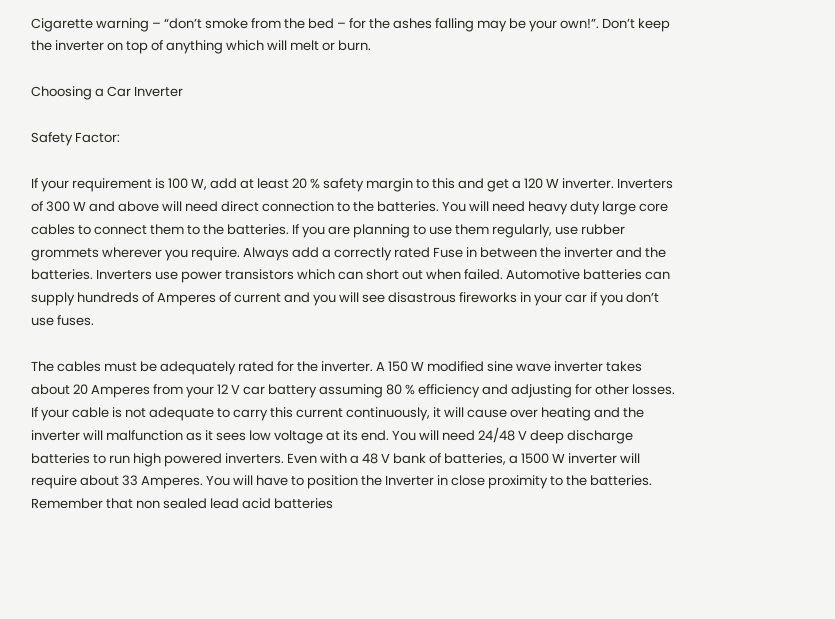Cigarette warning – “don’t smoke from the bed – for the ashes falling may be your own!”. Don’t keep the inverter on top of anything which will melt or burn.

Choosing a Car Inverter

Safety Factor:

If your requirement is 100 W, add at least 20 % safety margin to this and get a 120 W inverter. Inverters of 300 W and above will need direct connection to the batteries. You will need heavy duty large core cables to connect them to the batteries. If you are planning to use them regularly, use rubber grommets wherever you require. Always add a correctly rated Fuse in between the inverter and the batteries. Inverters use power transistors which can short out when failed. Automotive batteries can supply hundreds of Amperes of current and you will see disastrous fireworks in your car if you don’t use fuses.

The cables must be adequately rated for the inverter. A 150 W modified sine wave inverter takes about 20 Amperes from your 12 V car battery assuming 80 % efficiency and adjusting for other losses. If your cable is not adequate to carry this current continuously, it will cause over heating and the inverter will malfunction as it sees low voltage at its end. You will need 24/48 V deep discharge batteries to run high powered inverters. Even with a 48 V bank of batteries, a 1500 W inverter will require about 33 Amperes. You will have to position the Inverter in close proximity to the batteries. Remember that non sealed lead acid batteries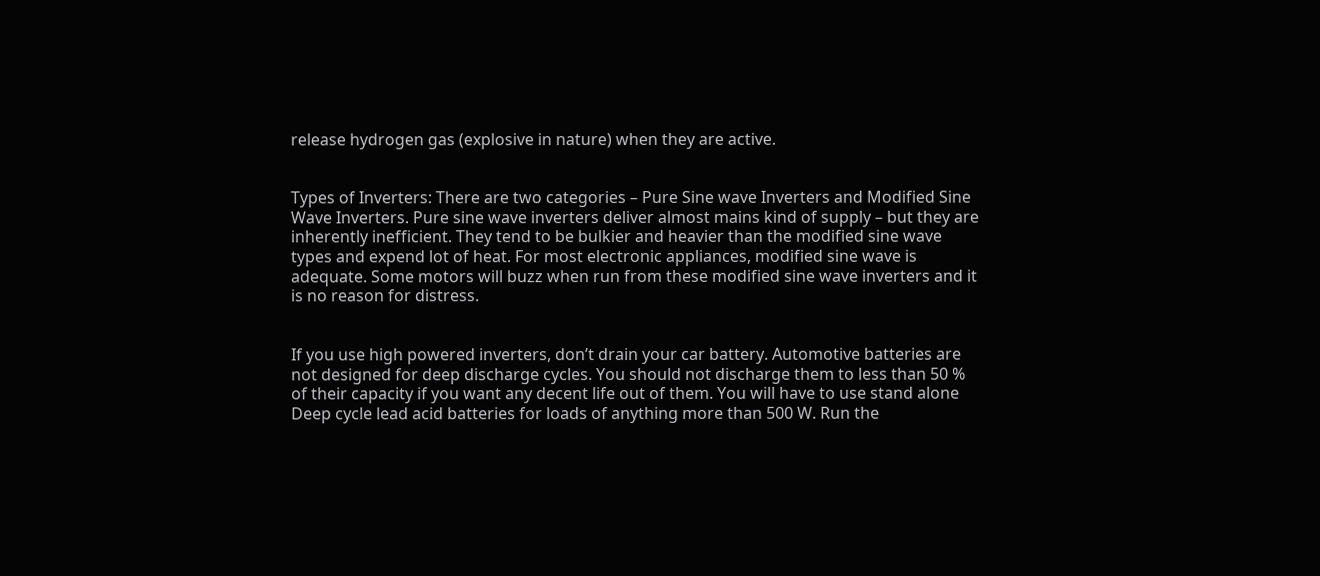release hydrogen gas (explosive in nature) when they are active.


Types of Inverters: There are two categories – Pure Sine wave Inverters and Modified Sine Wave Inverters. Pure sine wave inverters deliver almost mains kind of supply – but they are inherently inefficient. They tend to be bulkier and heavier than the modified sine wave types and expend lot of heat. For most electronic appliances, modified sine wave is adequate. Some motors will buzz when run from these modified sine wave inverters and it is no reason for distress.


If you use high powered inverters, don’t drain your car battery. Automotive batteries are not designed for deep discharge cycles. You should not discharge them to less than 50 % of their capacity if you want any decent life out of them. You will have to use stand alone Deep cycle lead acid batteries for loads of anything more than 500 W. Run the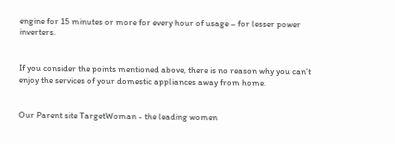engine for 15 minutes or more for every hour of usage – for lesser power inverters.


If you consider the points mentioned above, there is no reason why you can’t enjoy the services of your domestic appliances away from home.


Our Parent site TargetWoman - the leading women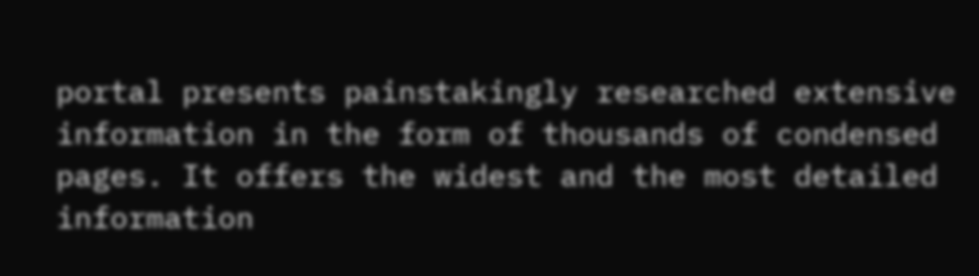portal presents painstakingly researched extensive information in the form of thousands of condensed pages. It offers the widest and the most detailed information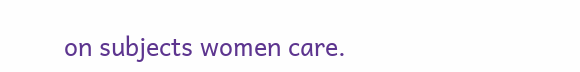on subjects women care.